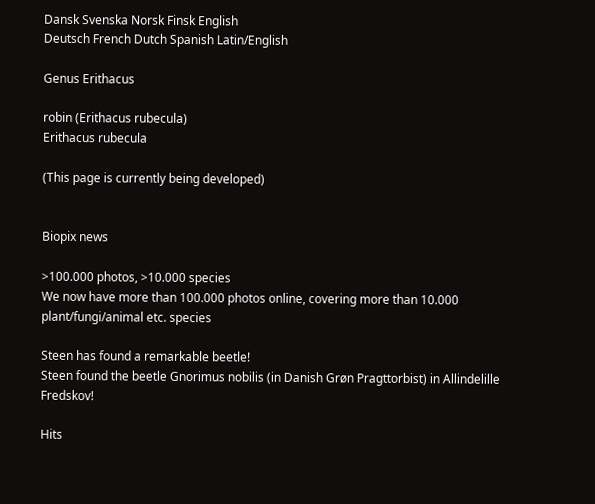Dansk Svenska Norsk Finsk English
Deutsch French Dutch Spanish Latin/English

Genus Erithacus

robin (Erithacus rubecula)
Erithacus rubecula

(This page is currently being developed)


Biopix news

>100.000 photos, >10.000 species
We now have more than 100.000 photos online, covering more than 10.000 plant/fungi/animal etc. species

Steen has found a remarkable beetle!
Steen found the beetle Gnorimus nobilis (in Danish Grøn Pragttorbist) in Allindelille Fredskov!

Hits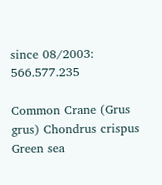since 08/2003: 566.577.235

Common Crane (Grus grus) Chondrus crispus Green sea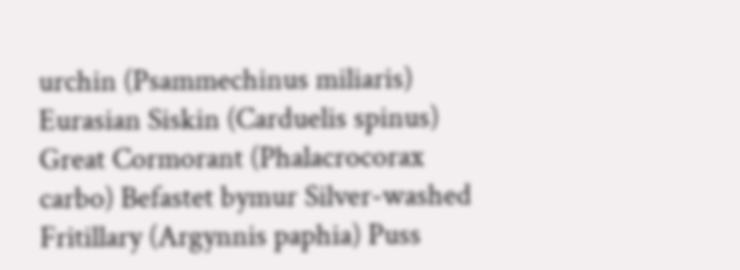urchin (Psammechinus miliaris) Eurasian Siskin (Carduelis spinus) Great Cormorant (Phalacrocorax carbo) Befastet bymur Silver-washed Fritillary (Argynnis paphia) Puss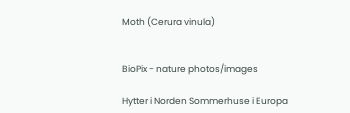Moth (Cerura vinula)


BioPix - nature photos/images

Hytter i Norden Sommerhuse i Europa